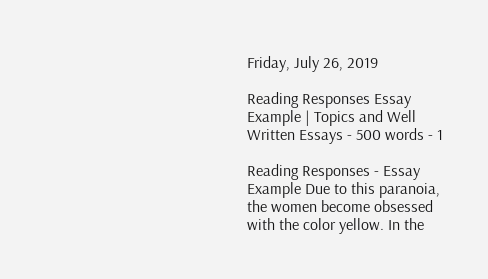Friday, July 26, 2019

Reading Responses Essay Example | Topics and Well Written Essays - 500 words - 1

Reading Responses - Essay Example Due to this paranoia, the women become obsessed with the color yellow. In the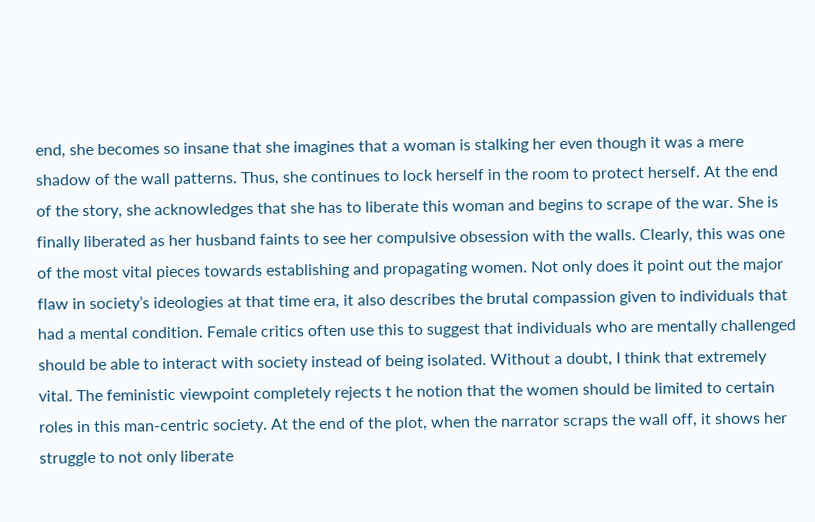end, she becomes so insane that she imagines that a woman is stalking her even though it was a mere shadow of the wall patterns. Thus, she continues to lock herself in the room to protect herself. At the end of the story, she acknowledges that she has to liberate this woman and begins to scrape of the war. She is finally liberated as her husband faints to see her compulsive obsession with the walls. Clearly, this was one of the most vital pieces towards establishing and propagating women. Not only does it point out the major flaw in society’s ideologies at that time era, it also describes the brutal compassion given to individuals that had a mental condition. Female critics often use this to suggest that individuals who are mentally challenged should be able to interact with society instead of being isolated. Without a doubt, I think that extremely vital. The feministic viewpoint completely rejects t he notion that the women should be limited to certain roles in this man-centric society. At the end of the plot, when the narrator scraps the wall off, it shows her struggle to not only liberate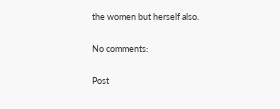the women but herself also.

No comments:

Post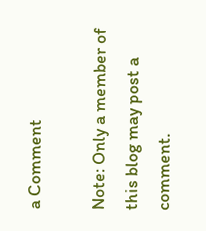a Comment

Note: Only a member of this blog may post a comment.